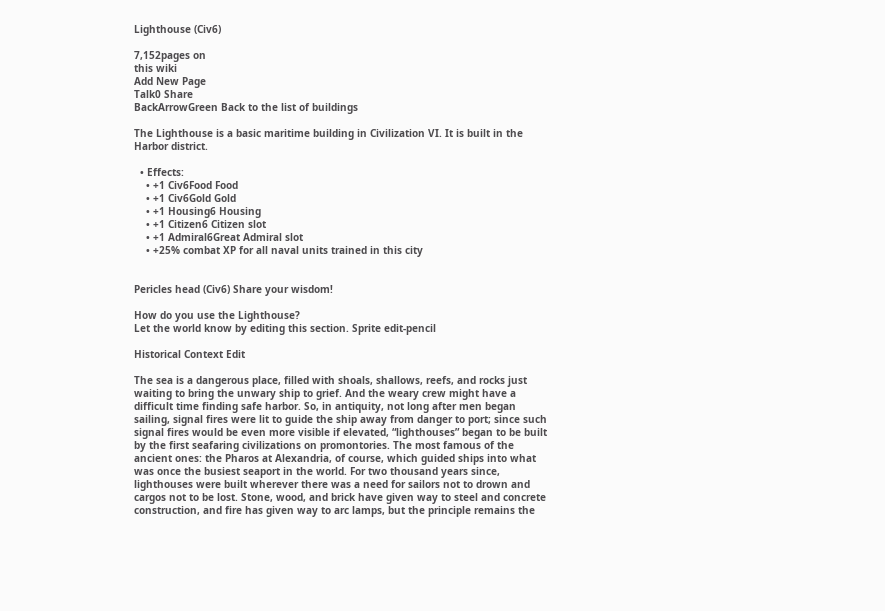Lighthouse (Civ6)

7,152pages on
this wiki
Add New Page
Talk0 Share
BackArrowGreen Back to the list of buildings

The Lighthouse is a basic maritime building in Civilization VI. It is built in the Harbor district.

  • Effects:
    • +1 Civ6Food Food
    • +1 Civ6Gold Gold
    • +1 Housing6 Housing
    • +1 Citizen6 Citizen slot
    • +1 Admiral6Great Admiral slot
    • +25% combat XP for all naval units trained in this city


Pericles head (Civ6) Share your wisdom!

How do you use the Lighthouse?
Let the world know by editing this section. Sprite edit-pencil

Historical Context Edit

The sea is a dangerous place, filled with shoals, shallows, reefs, and rocks just waiting to bring the unwary ship to grief. And the weary crew might have a difficult time finding safe harbor. So, in antiquity, not long after men began sailing, signal fires were lit to guide the ship away from danger to port; since such signal fires would be even more visible if elevated, “lighthouses” began to be built by the first seafaring civilizations on promontories. The most famous of the ancient ones: the Pharos at Alexandria, of course, which guided ships into what was once the busiest seaport in the world. For two thousand years since, lighthouses were built wherever there was a need for sailors not to drown and cargos not to be lost. Stone, wood, and brick have given way to steel and concrete construction, and fire has given way to arc lamps, but the principle remains the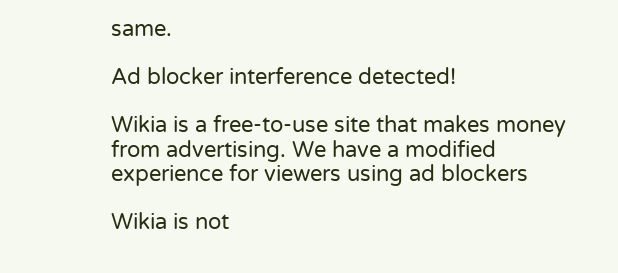same.

Ad blocker interference detected!

Wikia is a free-to-use site that makes money from advertising. We have a modified experience for viewers using ad blockers

Wikia is not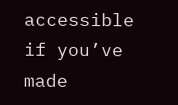accessible if you’ve made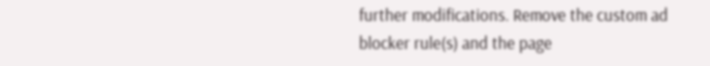further modifications. Remove the custom ad blocker rule(s) and the page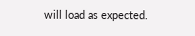will load as expected.